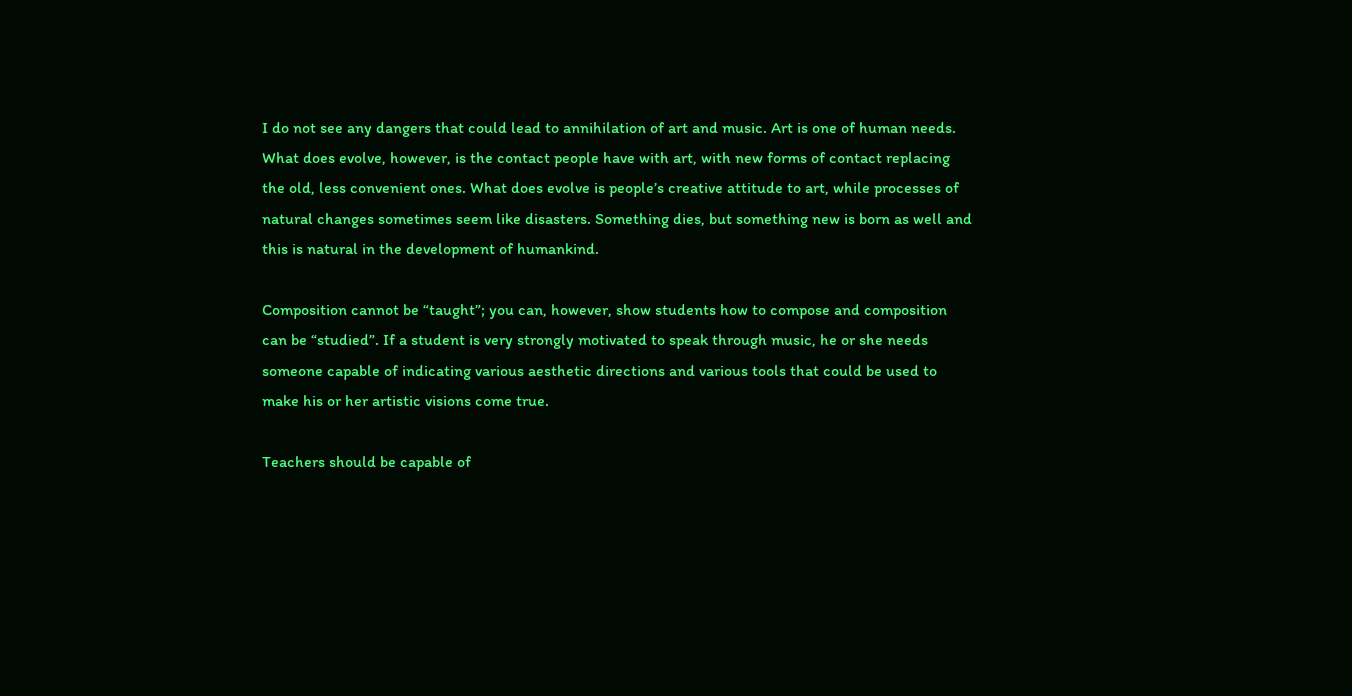I do not see any dangers that could lead to annihilation of art and music. Art is one of human needs. What does evolve, however, is the contact people have with art, with new forms of contact replacing the old, less convenient ones. What does evolve is people’s creative attitude to art, while processes of natural changes sometimes seem like disasters. Something dies, but something new is born as well and this is natural in the development of humankind.

Composition cannot be “taught”; you can, however, show students how to compose and composition can be “studied”. If a student is very strongly motivated to speak through music, he or she needs someone capable of indicating various aesthetic directions and various tools that could be used to make his or her artistic visions come true.

Teachers should be capable of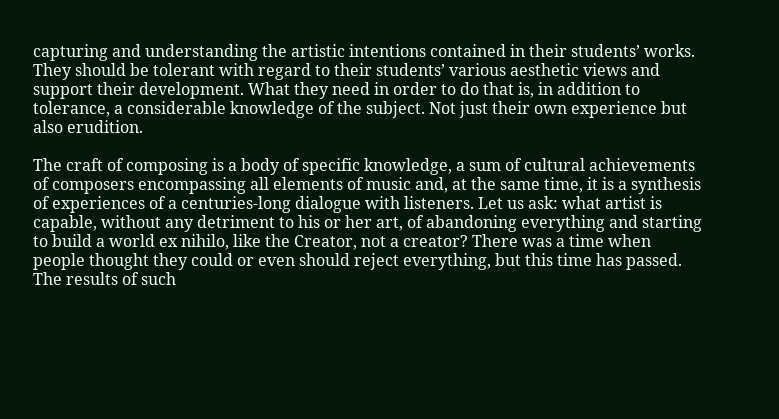capturing and understanding the artistic intentions contained in their students’ works. They should be tolerant with regard to their students’ various aesthetic views and support their development. What they need in order to do that is, in addition to tolerance, a considerable knowledge of the subject. Not just their own experience but also erudition.

The craft of composing is a body of specific knowledge, a sum of cultural achievements of composers encompassing all elements of music and, at the same time, it is a synthesis of experiences of a centuries-long dialogue with listeners. Let us ask: what artist is capable, without any detriment to his or her art, of abandoning everything and starting to build a world ex nihilo, like the Creator, not a creator? There was a time when people thought they could or even should reject everything, but this time has passed. The results of such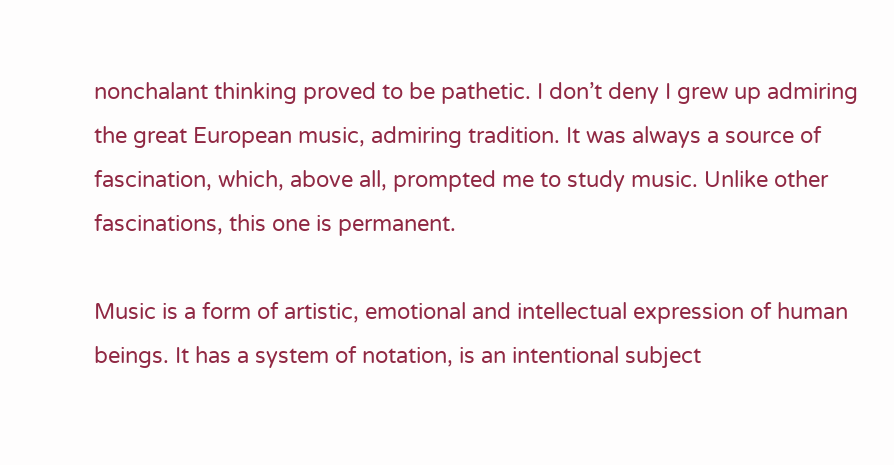nonchalant thinking proved to be pathetic. I don’t deny I grew up admiring the great European music, admiring tradition. It was always a source of fascination, which, above all, prompted me to study music. Unlike other fascinations, this one is permanent.

Music is a form of artistic, emotional and intellectual expression of human beings. It has a system of notation, is an intentional subject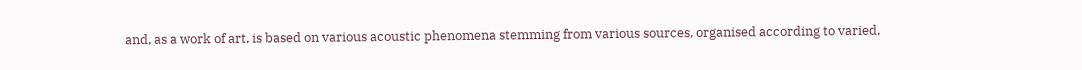and, as a work of art, is based on various acoustic phenomena stemming from various sources, organised according to varied,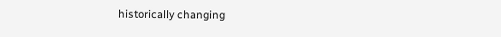historically changing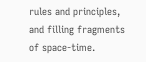rules and principles, and filling fragments of space-time.